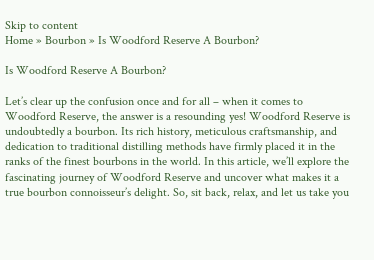Skip to content
Home » Bourbon » Is Woodford Reserve A Bourbon?

Is Woodford Reserve A Bourbon?

Let’s clear up the confusion once and for all – when it comes to Woodford Reserve, the answer is a resounding yes! Woodford Reserve is undoubtedly a bourbon. Its rich history, meticulous craftsmanship, and dedication to traditional distilling methods have firmly placed it in the ranks of the finest bourbons in the world. In this article, we’ll explore the fascinating journey of Woodford Reserve and uncover what makes it a true bourbon connoisseur’s delight. So, sit back, relax, and let us take you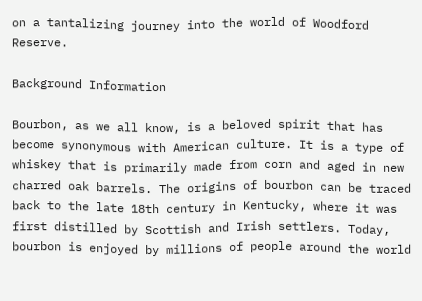on a tantalizing journey into the world of Woodford Reserve.

Background Information

Bourbon, as we all know, is a beloved spirit that has become synonymous with American culture. It is a type of whiskey that is primarily made from corn and aged in new charred oak barrels. The origins of bourbon can be traced back to the late 18th century in Kentucky, where it was first distilled by Scottish and Irish settlers. Today, bourbon is enjoyed by millions of people around the world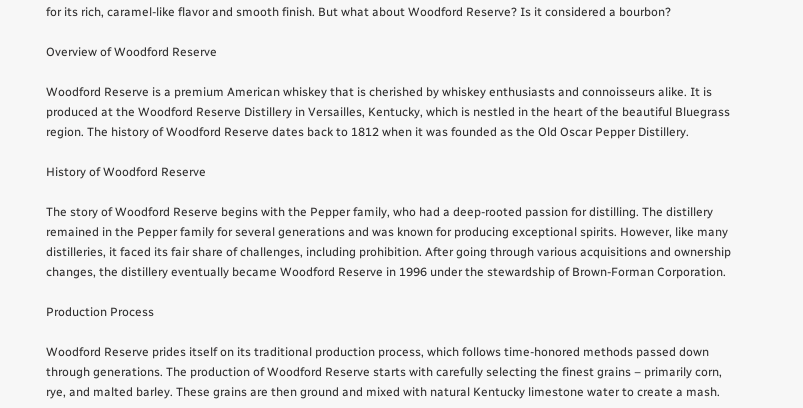for its rich, caramel-like flavor and smooth finish. But what about Woodford Reserve? Is it considered a bourbon?

Overview of Woodford Reserve

Woodford Reserve is a premium American whiskey that is cherished by whiskey enthusiasts and connoisseurs alike. It is produced at the Woodford Reserve Distillery in Versailles, Kentucky, which is nestled in the heart of the beautiful Bluegrass region. The history of Woodford Reserve dates back to 1812 when it was founded as the Old Oscar Pepper Distillery.

History of Woodford Reserve

The story of Woodford Reserve begins with the Pepper family, who had a deep-rooted passion for distilling. The distillery remained in the Pepper family for several generations and was known for producing exceptional spirits. However, like many distilleries, it faced its fair share of challenges, including prohibition. After going through various acquisitions and ownership changes, the distillery eventually became Woodford Reserve in 1996 under the stewardship of Brown-Forman Corporation.

Production Process

Woodford Reserve prides itself on its traditional production process, which follows time-honored methods passed down through generations. The production of Woodford Reserve starts with carefully selecting the finest grains – primarily corn, rye, and malted barley. These grains are then ground and mixed with natural Kentucky limestone water to create a mash.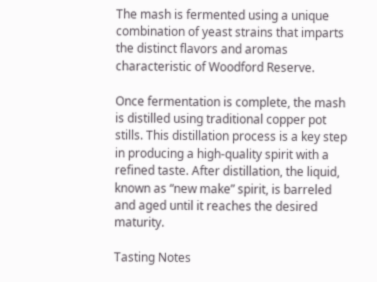The mash is fermented using a unique combination of yeast strains that imparts the distinct flavors and aromas characteristic of Woodford Reserve.

Once fermentation is complete, the mash is distilled using traditional copper pot stills. This distillation process is a key step in producing a high-quality spirit with a refined taste. After distillation, the liquid, known as “new make” spirit, is barreled and aged until it reaches the desired maturity.

Tasting Notes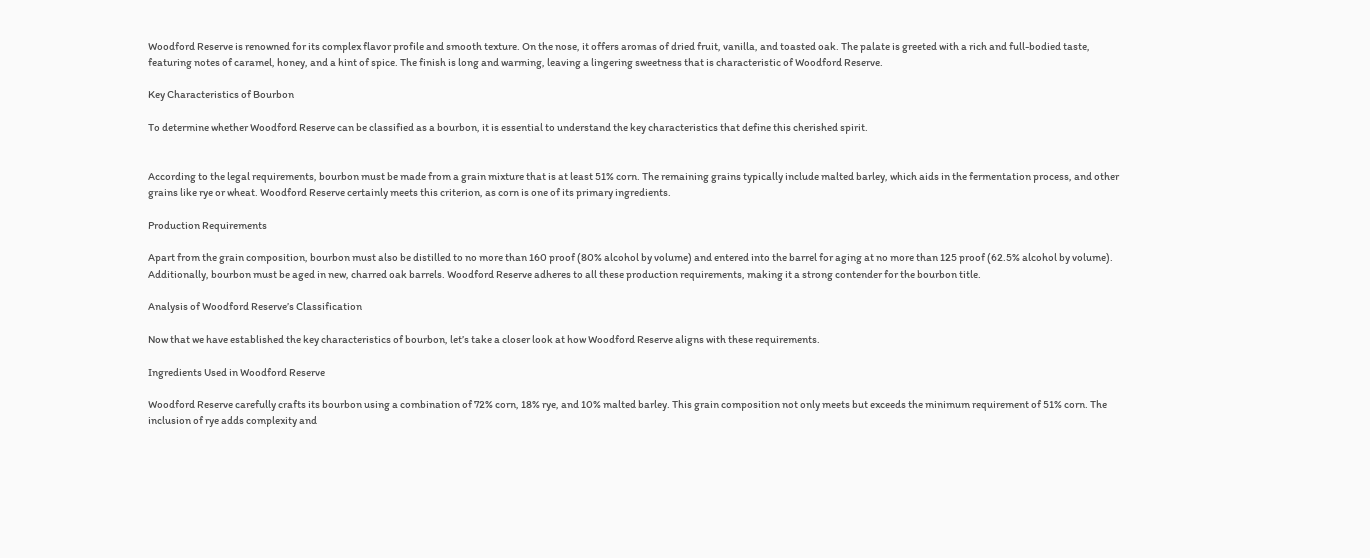Woodford Reserve is renowned for its complex flavor profile and smooth texture. On the nose, it offers aromas of dried fruit, vanilla, and toasted oak. The palate is greeted with a rich and full-bodied taste, featuring notes of caramel, honey, and a hint of spice. The finish is long and warming, leaving a lingering sweetness that is characteristic of Woodford Reserve.

Key Characteristics of Bourbon

To determine whether Woodford Reserve can be classified as a bourbon, it is essential to understand the key characteristics that define this cherished spirit.


According to the legal requirements, bourbon must be made from a grain mixture that is at least 51% corn. The remaining grains typically include malted barley, which aids in the fermentation process, and other grains like rye or wheat. Woodford Reserve certainly meets this criterion, as corn is one of its primary ingredients.

Production Requirements

Apart from the grain composition, bourbon must also be distilled to no more than 160 proof (80% alcohol by volume) and entered into the barrel for aging at no more than 125 proof (62.5% alcohol by volume). Additionally, bourbon must be aged in new, charred oak barrels. Woodford Reserve adheres to all these production requirements, making it a strong contender for the bourbon title.

Analysis of Woodford Reserve’s Classification

Now that we have established the key characteristics of bourbon, let’s take a closer look at how Woodford Reserve aligns with these requirements.

Ingredients Used in Woodford Reserve

Woodford Reserve carefully crafts its bourbon using a combination of 72% corn, 18% rye, and 10% malted barley. This grain composition not only meets but exceeds the minimum requirement of 51% corn. The inclusion of rye adds complexity and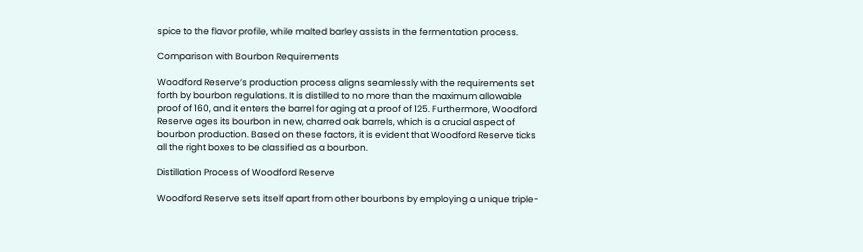spice to the flavor profile, while malted barley assists in the fermentation process.

Comparison with Bourbon Requirements

Woodford Reserve’s production process aligns seamlessly with the requirements set forth by bourbon regulations. It is distilled to no more than the maximum allowable proof of 160, and it enters the barrel for aging at a proof of 125. Furthermore, Woodford Reserve ages its bourbon in new, charred oak barrels, which is a crucial aspect of bourbon production. Based on these factors, it is evident that Woodford Reserve ticks all the right boxes to be classified as a bourbon.

Distillation Process of Woodford Reserve

Woodford Reserve sets itself apart from other bourbons by employing a unique triple-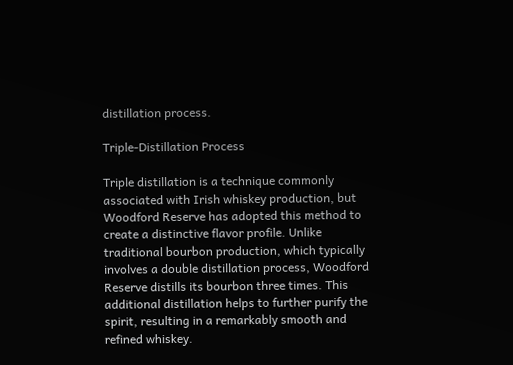distillation process.

Triple-Distillation Process

Triple distillation is a technique commonly associated with Irish whiskey production, but Woodford Reserve has adopted this method to create a distinctive flavor profile. Unlike traditional bourbon production, which typically involves a double distillation process, Woodford Reserve distills its bourbon three times. This additional distillation helps to further purify the spirit, resulting in a remarkably smooth and refined whiskey.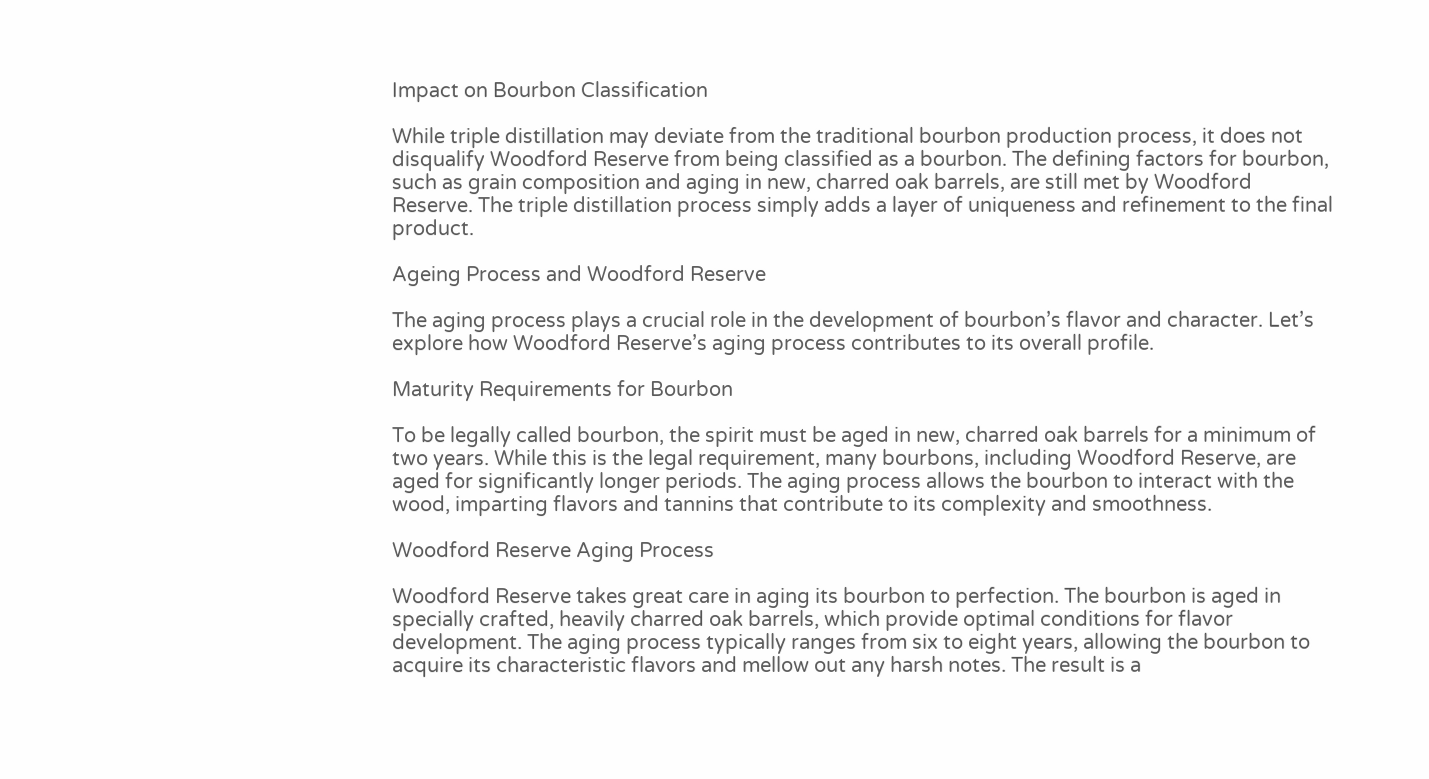Impact on Bourbon Classification

While triple distillation may deviate from the traditional bourbon production process, it does not disqualify Woodford Reserve from being classified as a bourbon. The defining factors for bourbon, such as grain composition and aging in new, charred oak barrels, are still met by Woodford Reserve. The triple distillation process simply adds a layer of uniqueness and refinement to the final product.

Ageing Process and Woodford Reserve

The aging process plays a crucial role in the development of bourbon’s flavor and character. Let’s explore how Woodford Reserve’s aging process contributes to its overall profile.

Maturity Requirements for Bourbon

To be legally called bourbon, the spirit must be aged in new, charred oak barrels for a minimum of two years. While this is the legal requirement, many bourbons, including Woodford Reserve, are aged for significantly longer periods. The aging process allows the bourbon to interact with the wood, imparting flavors and tannins that contribute to its complexity and smoothness.

Woodford Reserve Aging Process

Woodford Reserve takes great care in aging its bourbon to perfection. The bourbon is aged in specially crafted, heavily charred oak barrels, which provide optimal conditions for flavor development. The aging process typically ranges from six to eight years, allowing the bourbon to acquire its characteristic flavors and mellow out any harsh notes. The result is a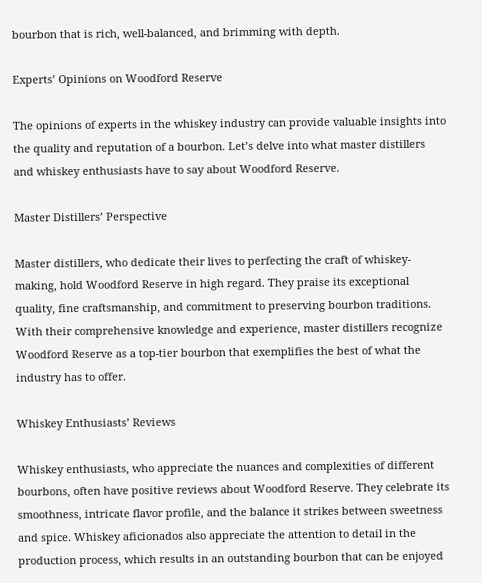bourbon that is rich, well-balanced, and brimming with depth.

Experts’ Opinions on Woodford Reserve

The opinions of experts in the whiskey industry can provide valuable insights into the quality and reputation of a bourbon. Let’s delve into what master distillers and whiskey enthusiasts have to say about Woodford Reserve.

Master Distillers’ Perspective

Master distillers, who dedicate their lives to perfecting the craft of whiskey-making, hold Woodford Reserve in high regard. They praise its exceptional quality, fine craftsmanship, and commitment to preserving bourbon traditions. With their comprehensive knowledge and experience, master distillers recognize Woodford Reserve as a top-tier bourbon that exemplifies the best of what the industry has to offer.

Whiskey Enthusiasts’ Reviews

Whiskey enthusiasts, who appreciate the nuances and complexities of different bourbons, often have positive reviews about Woodford Reserve. They celebrate its smoothness, intricate flavor profile, and the balance it strikes between sweetness and spice. Whiskey aficionados also appreciate the attention to detail in the production process, which results in an outstanding bourbon that can be enjoyed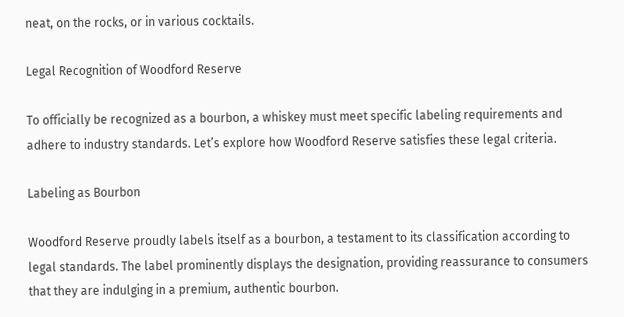neat, on the rocks, or in various cocktails.

Legal Recognition of Woodford Reserve

To officially be recognized as a bourbon, a whiskey must meet specific labeling requirements and adhere to industry standards. Let’s explore how Woodford Reserve satisfies these legal criteria.

Labeling as Bourbon

Woodford Reserve proudly labels itself as a bourbon, a testament to its classification according to legal standards. The label prominently displays the designation, providing reassurance to consumers that they are indulging in a premium, authentic bourbon.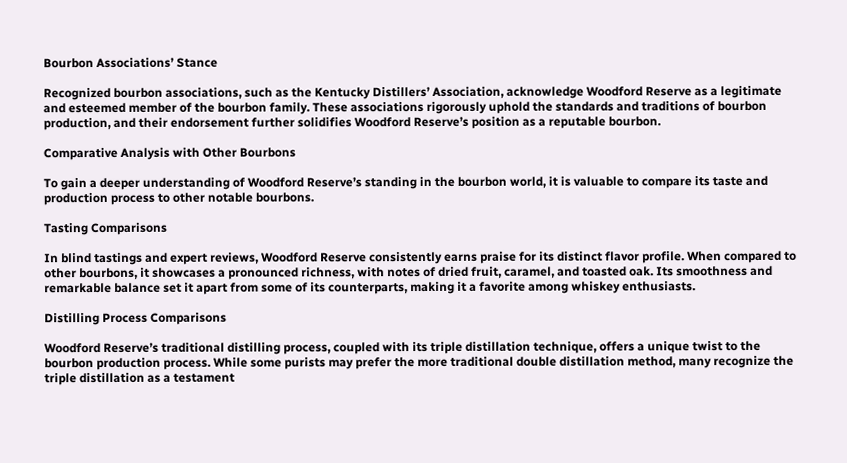Bourbon Associations’ Stance

Recognized bourbon associations, such as the Kentucky Distillers’ Association, acknowledge Woodford Reserve as a legitimate and esteemed member of the bourbon family. These associations rigorously uphold the standards and traditions of bourbon production, and their endorsement further solidifies Woodford Reserve’s position as a reputable bourbon.

Comparative Analysis with Other Bourbons

To gain a deeper understanding of Woodford Reserve’s standing in the bourbon world, it is valuable to compare its taste and production process to other notable bourbons.

Tasting Comparisons

In blind tastings and expert reviews, Woodford Reserve consistently earns praise for its distinct flavor profile. When compared to other bourbons, it showcases a pronounced richness, with notes of dried fruit, caramel, and toasted oak. Its smoothness and remarkable balance set it apart from some of its counterparts, making it a favorite among whiskey enthusiasts.

Distilling Process Comparisons

Woodford Reserve’s traditional distilling process, coupled with its triple distillation technique, offers a unique twist to the bourbon production process. While some purists may prefer the more traditional double distillation method, many recognize the triple distillation as a testament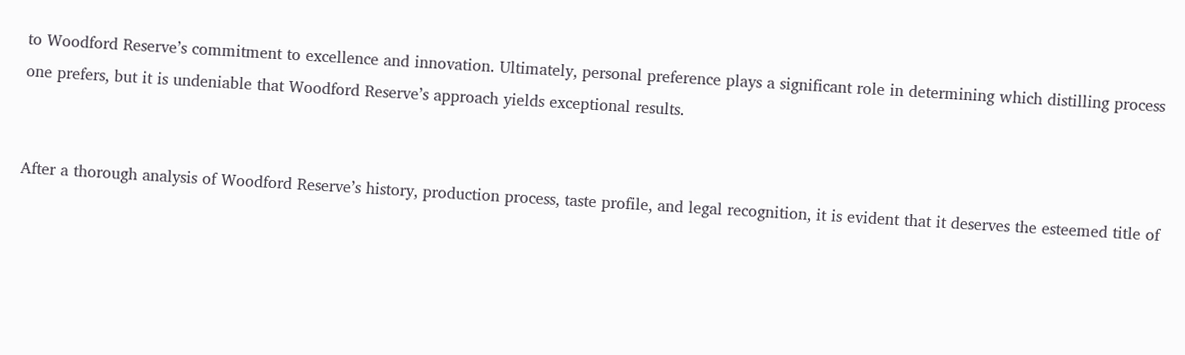to Woodford Reserve’s commitment to excellence and innovation. Ultimately, personal preference plays a significant role in determining which distilling process one prefers, but it is undeniable that Woodford Reserve’s approach yields exceptional results.


After a thorough analysis of Woodford Reserve’s history, production process, taste profile, and legal recognition, it is evident that it deserves the esteemed title of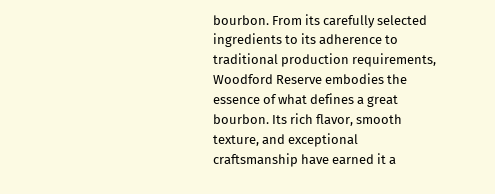bourbon. From its carefully selected ingredients to its adherence to traditional production requirements, Woodford Reserve embodies the essence of what defines a great bourbon. Its rich flavor, smooth texture, and exceptional craftsmanship have earned it a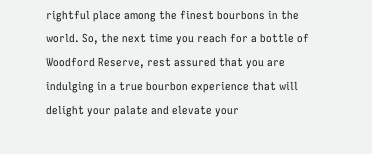rightful place among the finest bourbons in the world. So, the next time you reach for a bottle of Woodford Reserve, rest assured that you are indulging in a true bourbon experience that will delight your palate and elevate your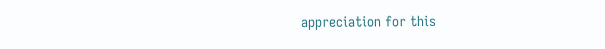appreciation for this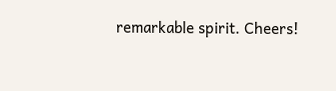remarkable spirit. Cheers!